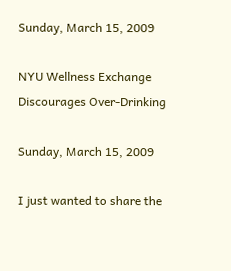Sunday, March 15, 2009

NYU Wellness Exchange Discourages Over-Drinking

Sunday, March 15, 2009

I just wanted to share the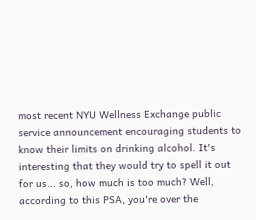most recent NYU Wellness Exchange public service announcement encouraging students to know their limits on drinking alcohol. It's interesting that they would try to spell it out for us... so, how much is too much? Well, according to this PSA, you're over the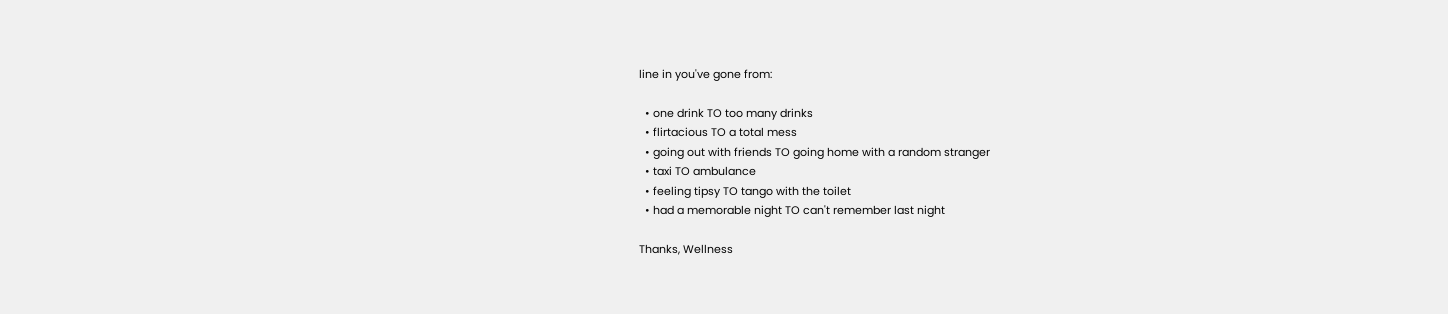line in you've gone from:

  • one drink TO too many drinks
  • flirtacious TO a total mess
  • going out with friends TO going home with a random stranger
  • taxi TO ambulance
  • feeling tipsy TO tango with the toilet
  • had a memorable night TO can't remember last night

Thanks, Wellness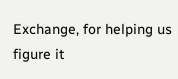Exchange, for helping us figure it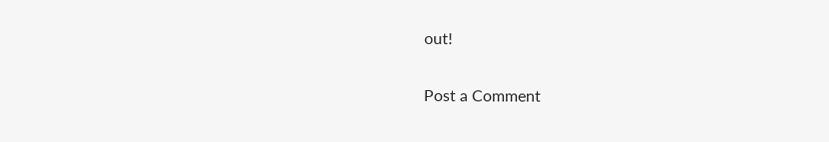out!


Post a Comment